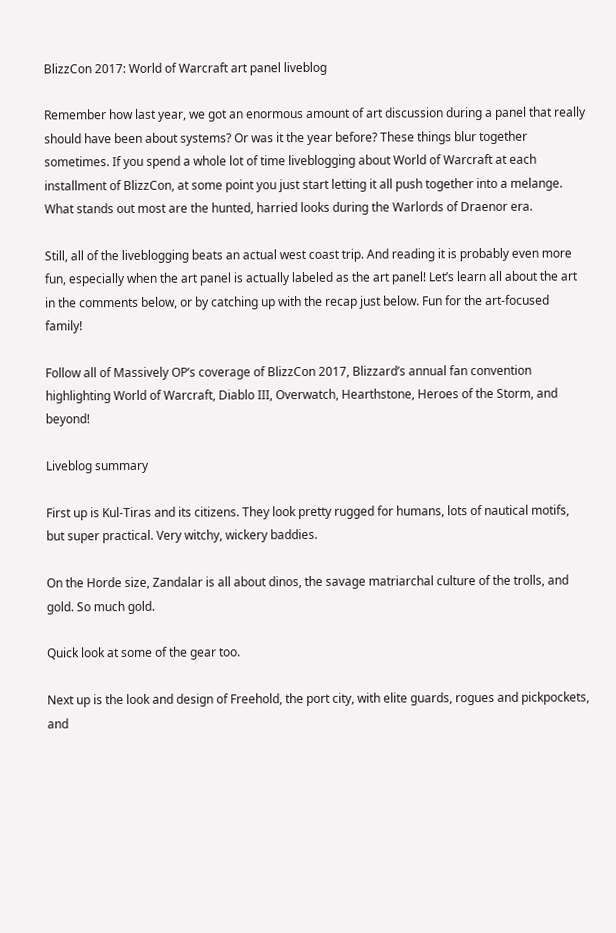BlizzCon 2017: World of Warcraft art panel liveblog

Remember how last year, we got an enormous amount of art discussion during a panel that really should have been about systems? Or was it the year before? These things blur together sometimes. If you spend a whole lot of time liveblogging about World of Warcraft at each installment of BlizzCon, at some point you just start letting it all push together into a melange. What stands out most are the hunted, harried looks during the Warlords of Draenor era.

Still, all of the liveblogging beats an actual west coast trip. And reading it is probably even more fun, especially when the art panel is actually labeled as the art panel! Let’s learn all about the art in the comments below, or by catching up with the recap just below. Fun for the art-focused family!

Follow all of Massively OP’s coverage of BlizzCon 2017, Blizzard’s annual fan convention highlighting World of Warcraft, Diablo III, Overwatch, Hearthstone, Heroes of the Storm, and beyond!

Liveblog summary

First up is Kul-Tiras and its citizens. They look pretty rugged for humans, lots of nautical motifs, but super practical. Very witchy, wickery baddies.

On the Horde size, Zandalar is all about dinos, the savage matriarchal culture of the trolls, and gold. So much gold.

Quick look at some of the gear too.

Next up is the look and design of Freehold, the port city, with elite guards, rogues and pickpockets, and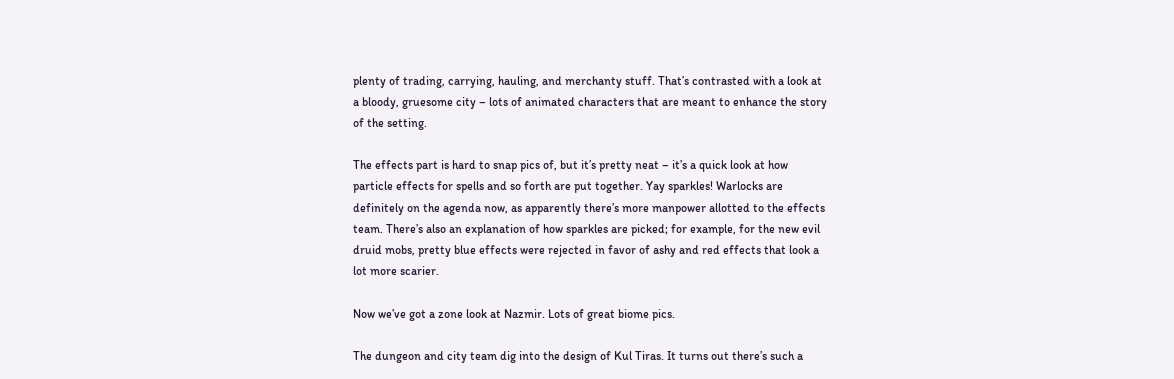plenty of trading, carrying, hauling, and merchanty stuff. That’s contrasted with a look at a bloody, gruesome city – lots of animated characters that are meant to enhance the story of the setting.

The effects part is hard to snap pics of, but it’s pretty neat – it’s a quick look at how particle effects for spells and so forth are put together. Yay sparkles! Warlocks are definitely on the agenda now, as apparently there’s more manpower allotted to the effects team. There’s also an explanation of how sparkles are picked; for example, for the new evil druid mobs, pretty blue effects were rejected in favor of ashy and red effects that look a lot more scarier.

Now we’ve got a zone look at Nazmir. Lots of great biome pics.

The dungeon and city team dig into the design of Kul Tiras. It turns out there’s such a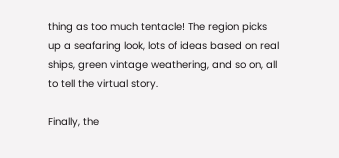thing as too much tentacle! The region picks up a seafaring look, lots of ideas based on real ships, green vintage weathering, and so on, all to tell the virtual story.

Finally, the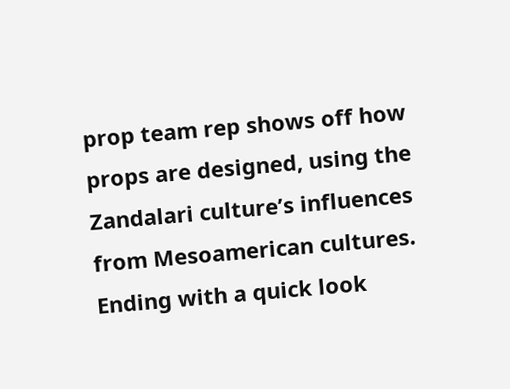prop team rep shows off how props are designed, using the Zandalari culture’s influences from Mesoamerican cultures. Ending with a quick look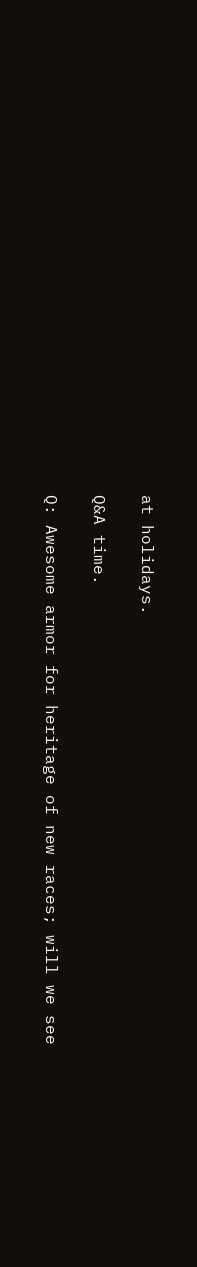at holidays.

Q&A time.

Q: Awesome armor for heritage of new races; will we see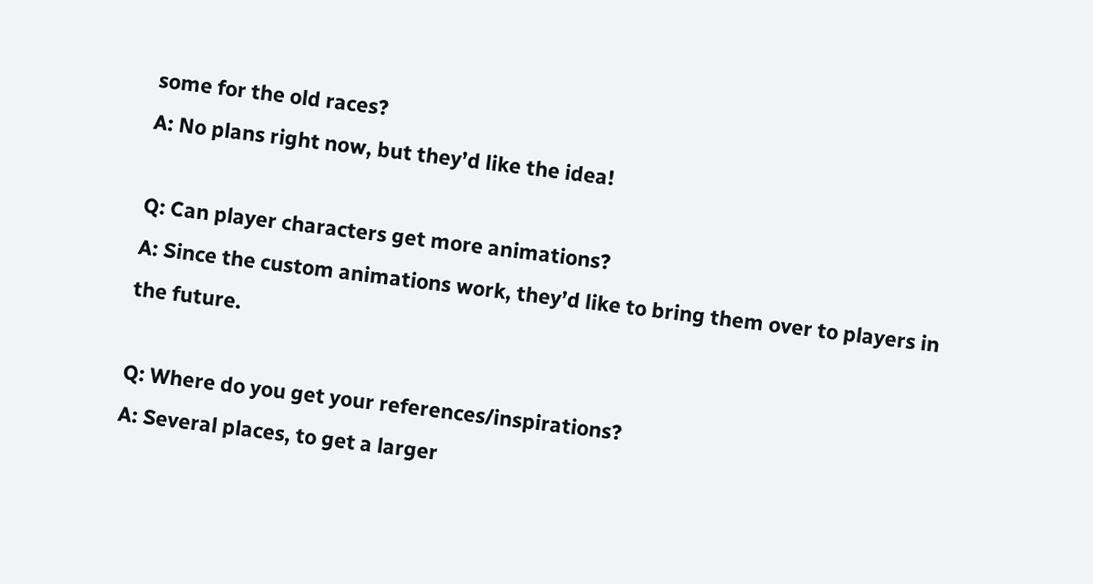some for the old races?
A: No plans right now, but they’d like the idea!

Q: Can player characters get more animations?
A: Since the custom animations work, they’d like to bring them over to players in the future.

Q: Where do you get your references/inspirations?
A: Several places, to get a larger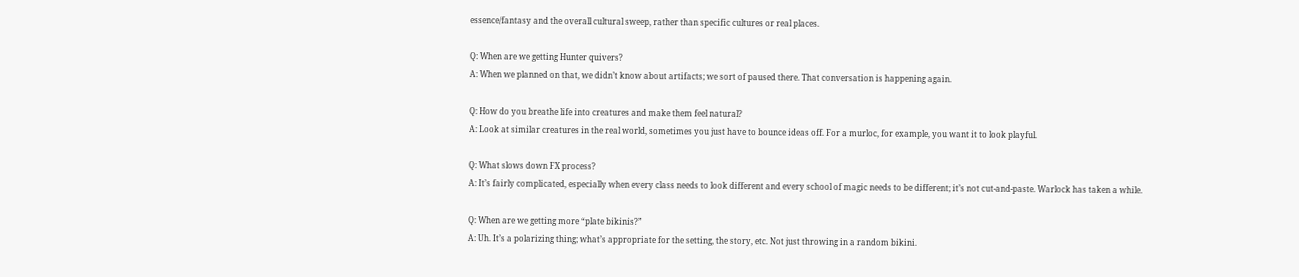essence/fantasy and the overall cultural sweep, rather than specific cultures or real places.

Q: When are we getting Hunter quivers?
A: When we planned on that, we didn’t know about artifacts; we sort of paused there. That conversation is happening again.

Q: How do you breathe life into creatures and make them feel natural?
A: Look at similar creatures in the real world, sometimes you just have to bounce ideas off. For a murloc, for example, you want it to look playful.

Q: What slows down FX process?
A: It’s fairly complicated, especially when every class needs to look different and every school of magic needs to be different; it’s not cut-and-paste. Warlock has taken a while.

Q: When are we getting more “plate bikinis?”
A: Uh. It’s a polarizing thing; what’s appropriate for the setting, the story, etc. Not just throwing in a random bikini.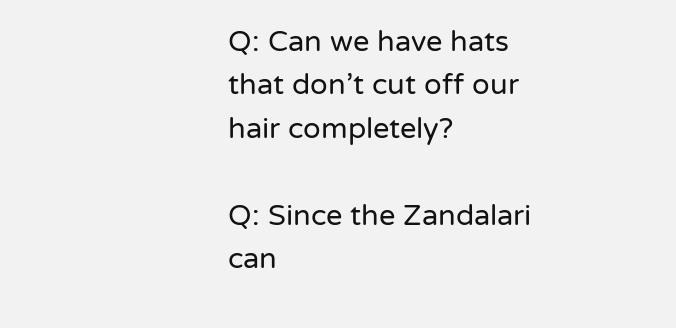Q: Can we have hats that don’t cut off our hair completely?

Q: Since the Zandalari can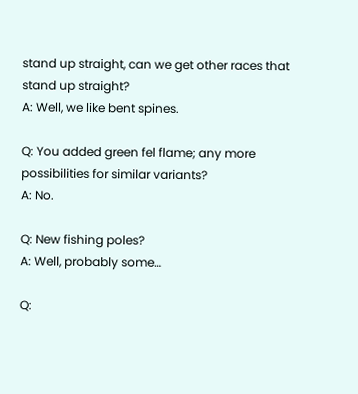stand up straight, can we get other races that stand up straight?
A: Well, we like bent spines.

Q: You added green fel flame; any more possibilities for similar variants?
A: No.

Q: New fishing poles?
A: Well, probably some…

Q: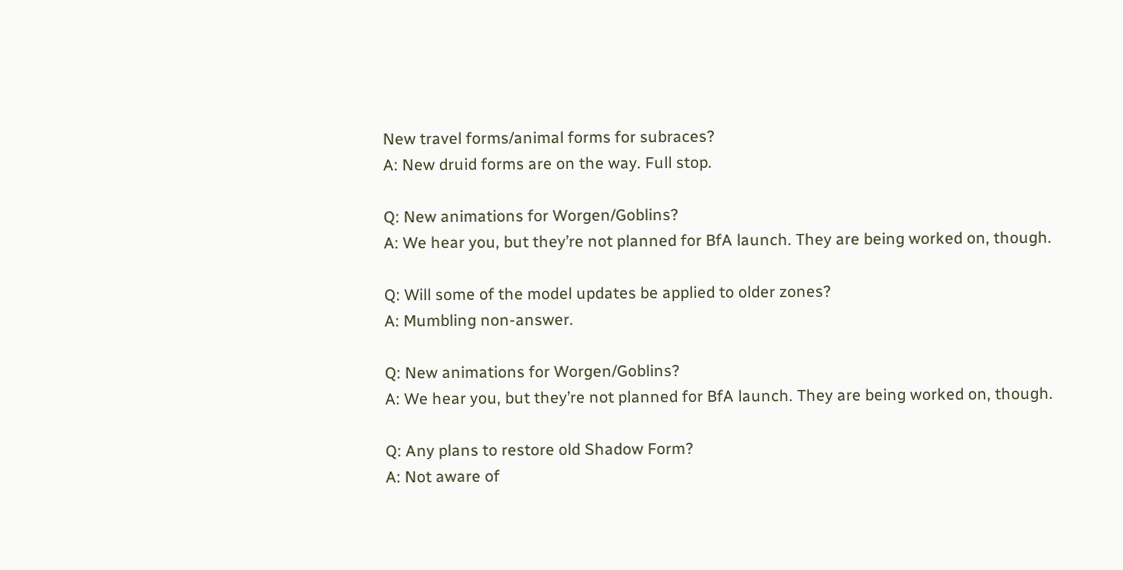New travel forms/animal forms for subraces?
A: New druid forms are on the way. Full stop.

Q: New animations for Worgen/Goblins?
A: We hear you, but they’re not planned for BfA launch. They are being worked on, though.

Q: Will some of the model updates be applied to older zones?
A: Mumbling non-answer.

Q: New animations for Worgen/Goblins?
A: We hear you, but they’re not planned for BfA launch. They are being worked on, though.

Q: Any plans to restore old Shadow Form?
A: Not aware of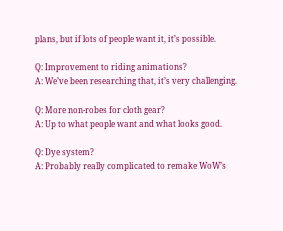plans, but if lots of people want it, it’s possible.

Q: Improvement to riding animations?
A: We’ve been researching that, it’s very challenging.

Q: More non-robes for cloth gear?
A: Up to what people want and what looks good.

Q: Dye system?
A: Probably really complicated to remake WoW’s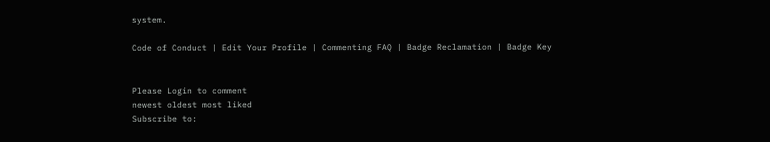system.

Code of Conduct | Edit Your Profile | Commenting FAQ | Badge Reclamation | Badge Key


Please Login to comment
newest oldest most liked
Subscribe to: